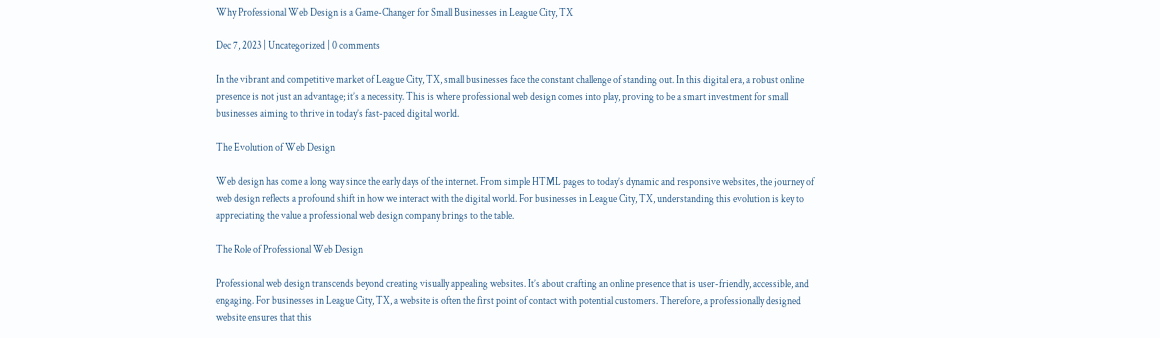Why Professional Web Design is a Game-Changer for Small Businesses in League City, TX

Dec 7, 2023 | Uncategorized | 0 comments

In the vibrant and competitive market of League City, TX, small businesses face the constant challenge of standing out. In this digital era, a robust online presence is not just an advantage; it’s a necessity. This is where professional web design comes into play, proving to be a smart investment for small businesses aiming to thrive in today’s fast-paced digital world.

The Evolution of Web Design

Web design has come a long way since the early days of the internet. From simple HTML pages to today’s dynamic and responsive websites, the journey of web design reflects a profound shift in how we interact with the digital world. For businesses in League City, TX, understanding this evolution is key to appreciating the value a professional web design company brings to the table.

The Role of Professional Web Design

Professional web design transcends beyond creating visually appealing websites. It’s about crafting an online presence that is user-friendly, accessible, and engaging. For businesses in League City, TX, a website is often the first point of contact with potential customers. Therefore, a professionally designed website ensures that this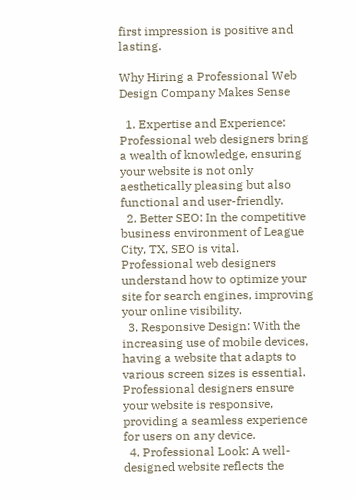first impression is positive and lasting.

Why Hiring a Professional Web Design Company Makes Sense

  1. Expertise and Experience: Professional web designers bring a wealth of knowledge, ensuring your website is not only aesthetically pleasing but also functional and user-friendly.
  2. Better SEO: In the competitive business environment of League City, TX, SEO is vital. Professional web designers understand how to optimize your site for search engines, improving your online visibility.
  3. Responsive Design: With the increasing use of mobile devices, having a website that adapts to various screen sizes is essential. Professional designers ensure your website is responsive, providing a seamless experience for users on any device.
  4. Professional Look: A well-designed website reflects the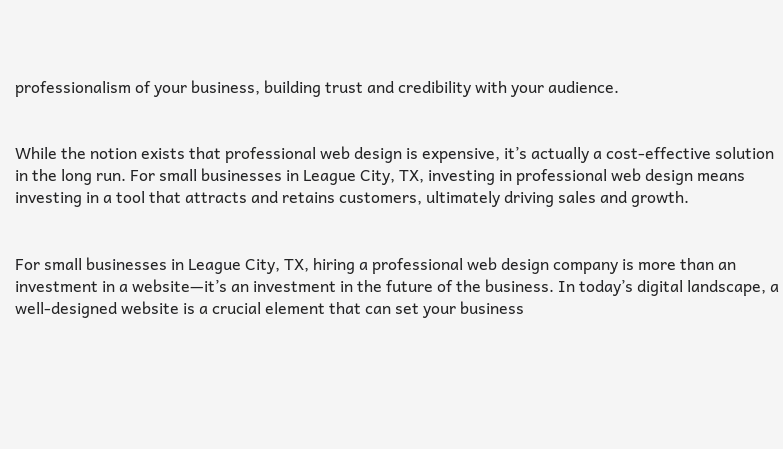professionalism of your business, building trust and credibility with your audience.


While the notion exists that professional web design is expensive, it’s actually a cost-effective solution in the long run. For small businesses in League City, TX, investing in professional web design means investing in a tool that attracts and retains customers, ultimately driving sales and growth.


For small businesses in League City, TX, hiring a professional web design company is more than an investment in a website—it’s an investment in the future of the business. In today’s digital landscape, a well-designed website is a crucial element that can set your business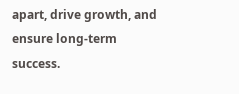apart, drive growth, and ensure long-term success.